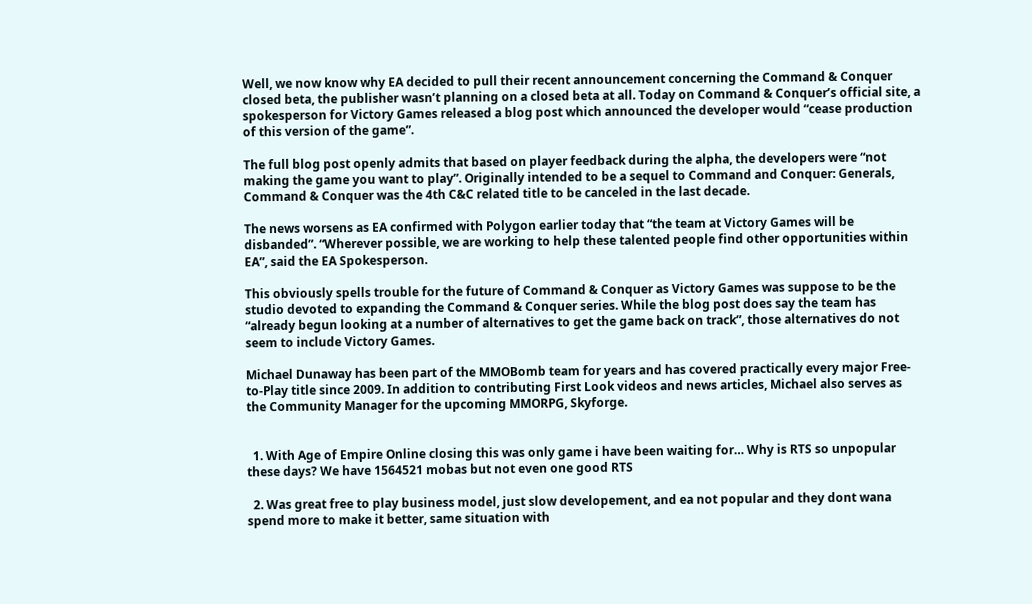Well, we now know why EA decided to pull their recent announcement concerning the Command & Conquer closed beta, the publisher wasn’t planning on a closed beta at all. Today on Command & Conquer’s official site, a spokesperson for Victory Games released a blog post which announced the developer would “cease production of this version of the game”.

The full blog post openly admits that based on player feedback during the alpha, the developers were “not making the game you want to play”. Originally intended to be a sequel to Command and Conquer: Generals, Command & Conquer was the 4th C&C related title to be canceled in the last decade.

The news worsens as EA confirmed with Polygon earlier today that “the team at Victory Games will be disbanded”. “Wherever possible, we are working to help these talented people find other opportunities within EA”, said the EA Spokesperson.

This obviously spells trouble for the future of Command & Conquer as Victory Games was suppose to be the studio devoted to expanding the Command & Conquer series. While the blog post does say the team has “already begun looking at a number of alternatives to get the game back on track”, those alternatives do not seem to include Victory Games.

Michael Dunaway has been part of the MMOBomb team for years and has covered practically every major Free-to-Play title since 2009. In addition to contributing First Look videos and news articles, Michael also serves as the Community Manager for the upcoming MMORPG, Skyforge.


  1. With Age of Empire Online closing this was only game i have been waiting for… Why is RTS so unpopular these days? We have 1564521 mobas but not even one good RTS

  2. Was great free to play business model, just slow developement, and ea not popular and they dont wana spend more to make it better, same situation with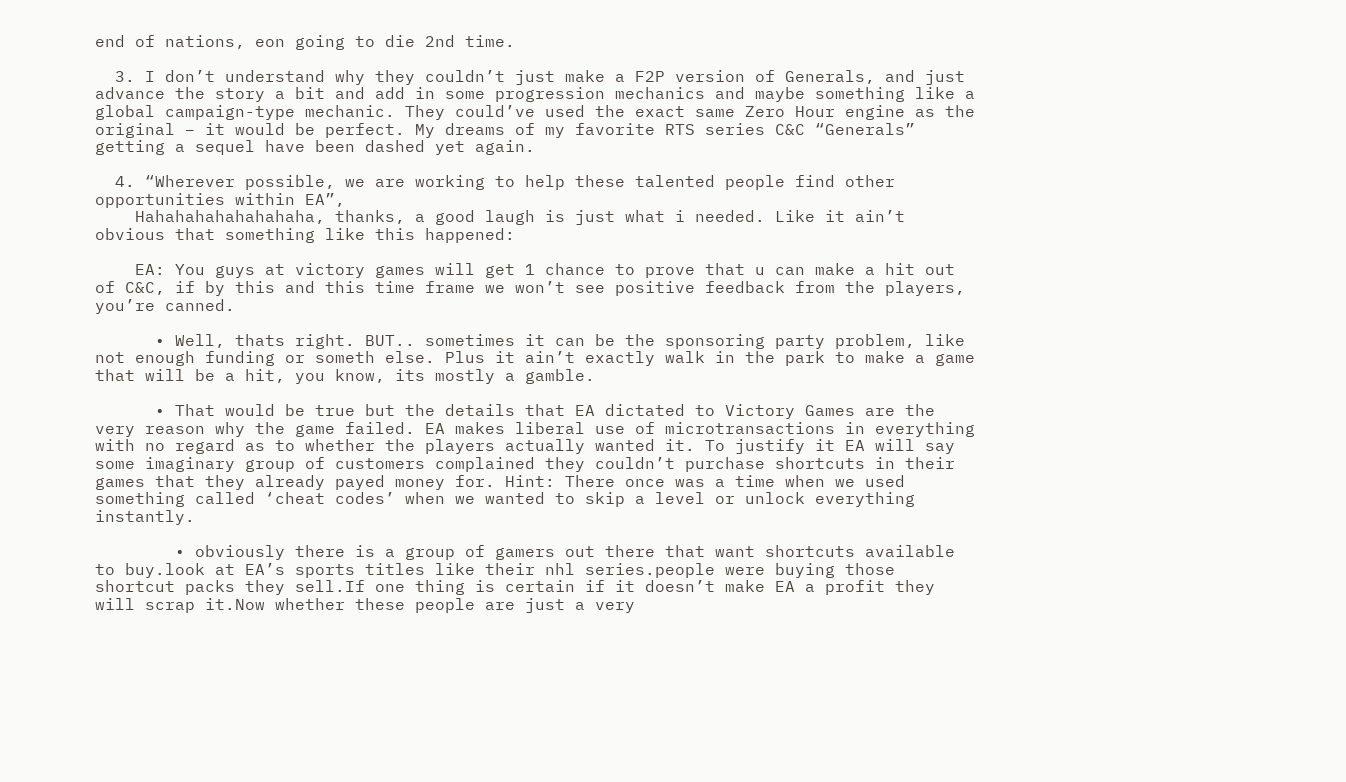end of nations, eon going to die 2nd time.

  3. I don’t understand why they couldn’t just make a F2P version of Generals, and just advance the story a bit and add in some progression mechanics and maybe something like a global campaign-type mechanic. They could’ve used the exact same Zero Hour engine as the original – it would be perfect. My dreams of my favorite RTS series C&C “Generals” getting a sequel have been dashed yet again.

  4. “Wherever possible, we are working to help these talented people find other opportunities within EA”,
    Hahahahahahahahaha, thanks, a good laugh is just what i needed. Like it ain’t obvious that something like this happened:

    EA: You guys at victory games will get 1 chance to prove that u can make a hit out of C&C, if by this and this time frame we won’t see positive feedback from the players, you’re canned.

      • Well, thats right. BUT.. sometimes it can be the sponsoring party problem, like not enough funding or someth else. Plus it ain’t exactly walk in the park to make a game that will be a hit, you know, its mostly a gamble.

      • That would be true but the details that EA dictated to Victory Games are the very reason why the game failed. EA makes liberal use of microtransactions in everything with no regard as to whether the players actually wanted it. To justify it EA will say some imaginary group of customers complained they couldn’t purchase shortcuts in their games that they already payed money for. Hint: There once was a time when we used something called ‘cheat codes’ when we wanted to skip a level or unlock everything instantly.

        • obviously there is a group of gamers out there that want shortcuts available to buy.look at EA’s sports titles like their nhl series.people were buying those shortcut packs they sell.If one thing is certain if it doesn’t make EA a profit they will scrap it.Now whether these people are just a very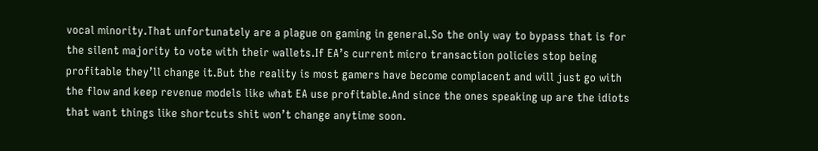vocal minority.That unfortunately are a plague on gaming in general.So the only way to bypass that is for the silent majority to vote with their wallets.If EA’s current micro transaction policies stop being profitable they’ll change it.But the reality is most gamers have become complacent and will just go with the flow and keep revenue models like what EA use profitable.And since the ones speaking up are the idiots that want things like shortcuts shit won’t change anytime soon.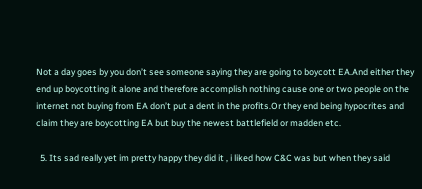Not a day goes by you don’t see someone saying they are going to boycott EA.And either they end up boycotting it alone and therefore accomplish nothing cause one or two people on the internet not buying from EA don’t put a dent in the profits.Or they end being hypocrites and claim they are boycotting EA but buy the newest battlefield or madden etc.

  5. Its sad really yet im pretty happy they did it , i liked how C&C was but when they said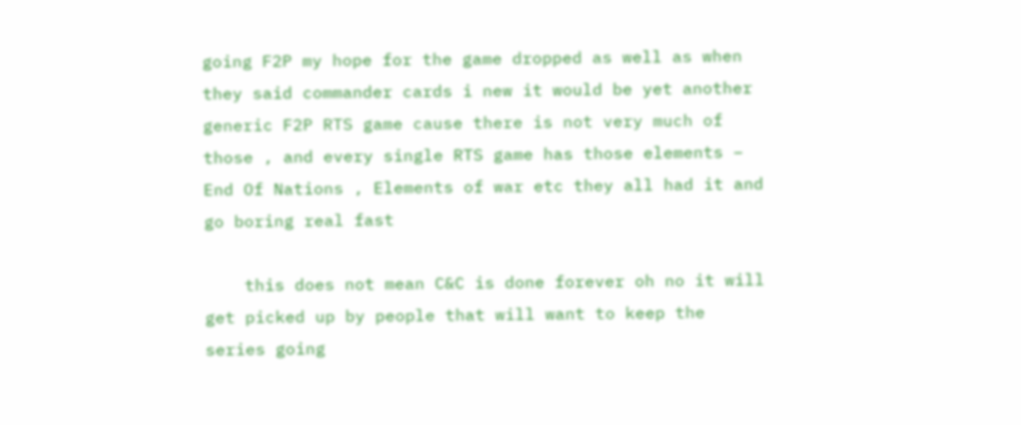going F2P my hope for the game dropped as well as when they said commander cards i new it would be yet another generic F2P RTS game cause there is not very much of those , and every single RTS game has those elements – End Of Nations , Elements of war etc they all had it and go boring real fast

    this does not mean C&C is done forever oh no it will get picked up by people that will want to keep the series going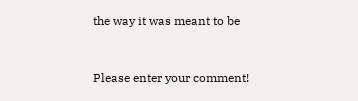the way it was meant to be


Please enter your comment!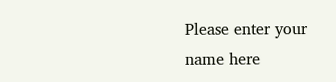Please enter your name here